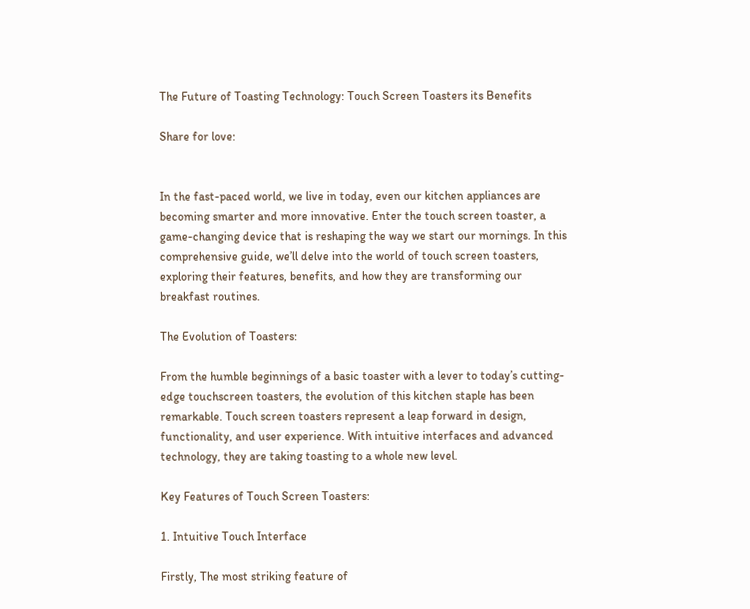The Future of Toasting Technology: Touch Screen Toasters its Benefits

Share for love:


In the fast-paced world, we live in today, even our kitchen appliances are becoming smarter and more innovative. Enter the touch screen toaster, a game-changing device that is reshaping the way we start our mornings. In this comprehensive guide, we’ll delve into the world of touch screen toasters, exploring their features, benefits, and how they are transforming our breakfast routines.

The Evolution of Toasters:

From the humble beginnings of a basic toaster with a lever to today’s cutting-edge touchscreen toasters, the evolution of this kitchen staple has been remarkable. Touch screen toasters represent a leap forward in design, functionality, and user experience. With intuitive interfaces and advanced technology, they are taking toasting to a whole new level.

Key Features of Touch Screen Toasters:

1. Intuitive Touch Interface

Firstly, The most striking feature of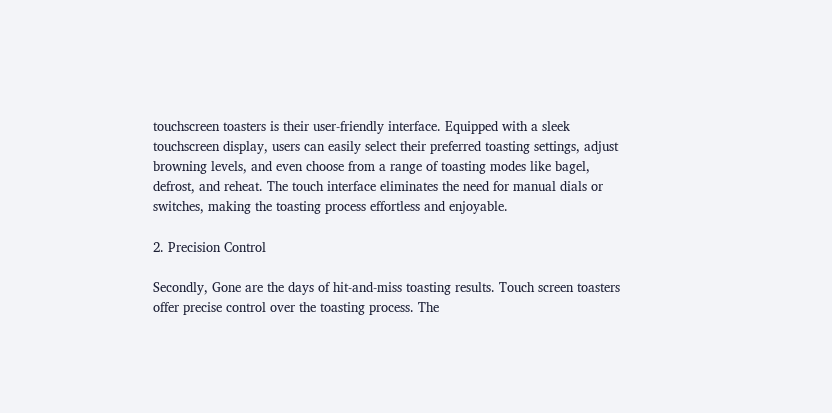touchscreen toasters is their user-friendly interface. Equipped with a sleek touchscreen display, users can easily select their preferred toasting settings, adjust browning levels, and even choose from a range of toasting modes like bagel, defrost, and reheat. The touch interface eliminates the need for manual dials or switches, making the toasting process effortless and enjoyable.

2. Precision Control

Secondly, Gone are the days of hit-and-miss toasting results. Touch screen toasters offer precise control over the toasting process. The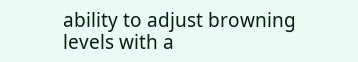ability to adjust browning levels with a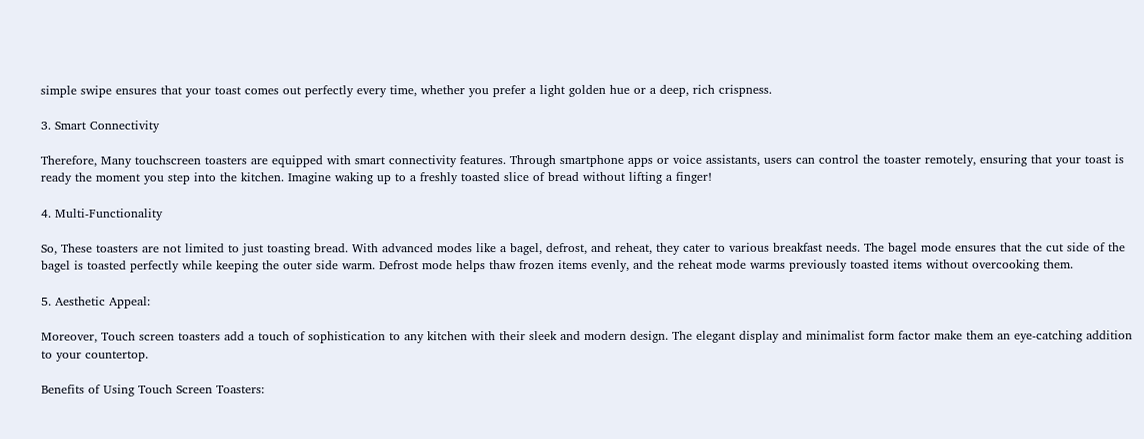simple swipe ensures that your toast comes out perfectly every time, whether you prefer a light golden hue or a deep, rich crispness.

3. Smart Connectivity

Therefore, Many touchscreen toasters are equipped with smart connectivity features. Through smartphone apps or voice assistants, users can control the toaster remotely, ensuring that your toast is ready the moment you step into the kitchen. Imagine waking up to a freshly toasted slice of bread without lifting a finger!

4. Multi-Functionality

So, These toasters are not limited to just toasting bread. With advanced modes like a bagel, defrost, and reheat, they cater to various breakfast needs. The bagel mode ensures that the cut side of the bagel is toasted perfectly while keeping the outer side warm. Defrost mode helps thaw frozen items evenly, and the reheat mode warms previously toasted items without overcooking them.

5. Aesthetic Appeal:

Moreover, Touch screen toasters add a touch of sophistication to any kitchen with their sleek and modern design. The elegant display and minimalist form factor make them an eye-catching addition to your countertop.

Benefits of Using Touch Screen Toasters: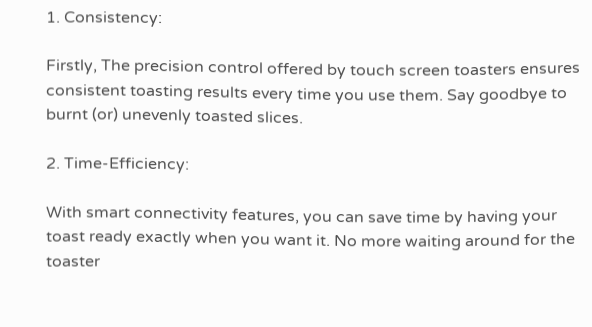1. Consistency:

Firstly, The precision control offered by touch screen toasters ensures consistent toasting results every time you use them. Say goodbye to burnt (or) unevenly toasted slices.

2. Time-Efficiency:

With smart connectivity features, you can save time by having your toast ready exactly when you want it. No more waiting around for the toaster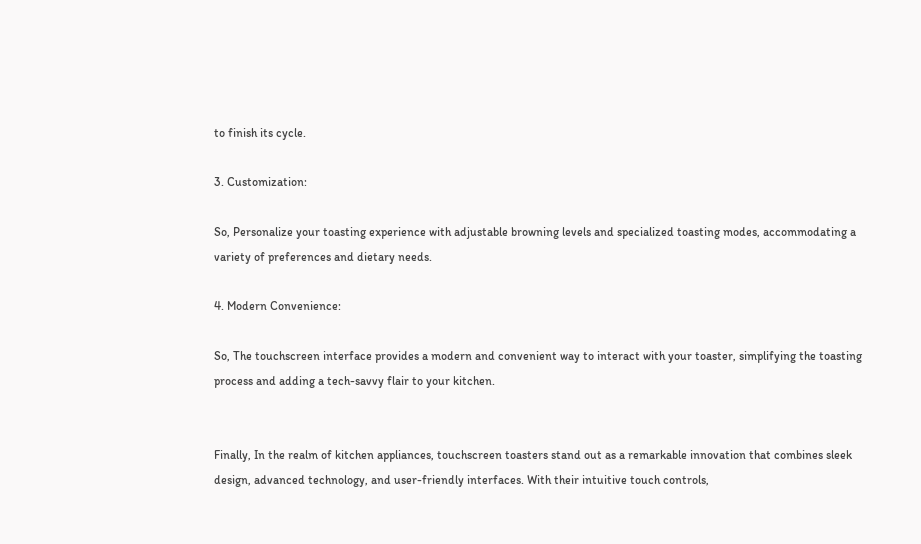to finish its cycle.

3. Customization:

So, Personalize your toasting experience with adjustable browning levels and specialized toasting modes, accommodating a variety of preferences and dietary needs.

4. Modern Convenience:

So, The touchscreen interface provides a modern and convenient way to interact with your toaster, simplifying the toasting process and adding a tech-savvy flair to your kitchen.


Finally, In the realm of kitchen appliances, touchscreen toasters stand out as a remarkable innovation that combines sleek design, advanced technology, and user-friendly interfaces. With their intuitive touch controls,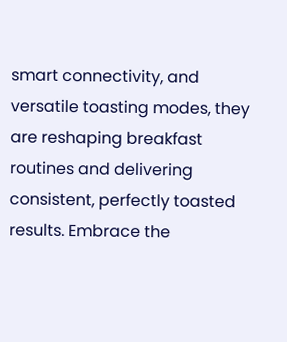smart connectivity, and versatile toasting modes, they are reshaping breakfast routines and delivering consistent, perfectly toasted results. Embrace the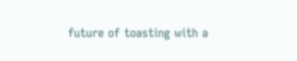future of toasting with a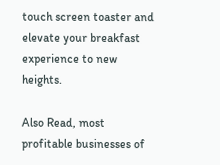touch screen toaster and elevate your breakfast experience to new heights.

Also Read, most profitable businesses of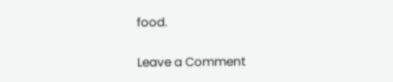food.

Leave a Comment